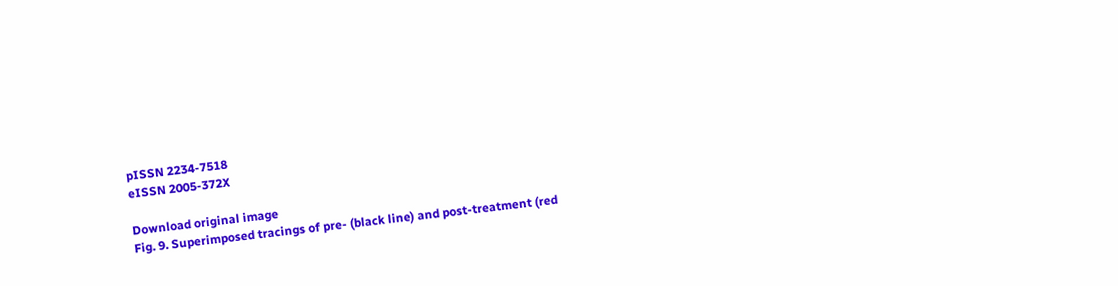pISSN 2234-7518
eISSN 2005-372X

Download original image
Fig. 9. Superimposed tracings of pre- (black line) and post-treatment (red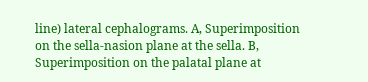line) lateral cephalograms. A, Superimposition on the sella-nasion plane at the sella. B, Superimposition on the palatal plane at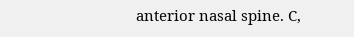anterior nasal spine. C,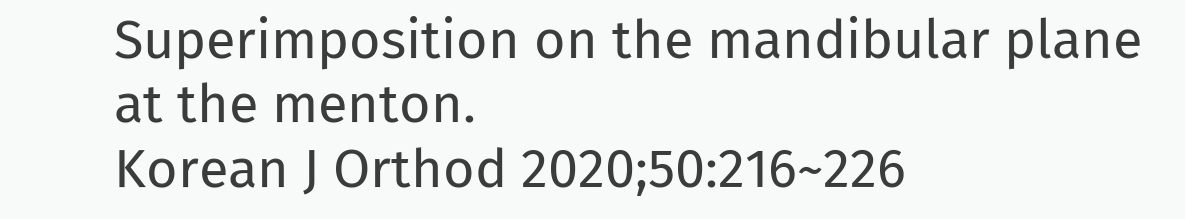Superimposition on the mandibular plane at the menton.
Korean J Orthod 2020;50:216~226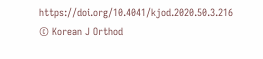https://doi.org/10.4041/kjod.2020.50.3.216
© Korean J Orthod